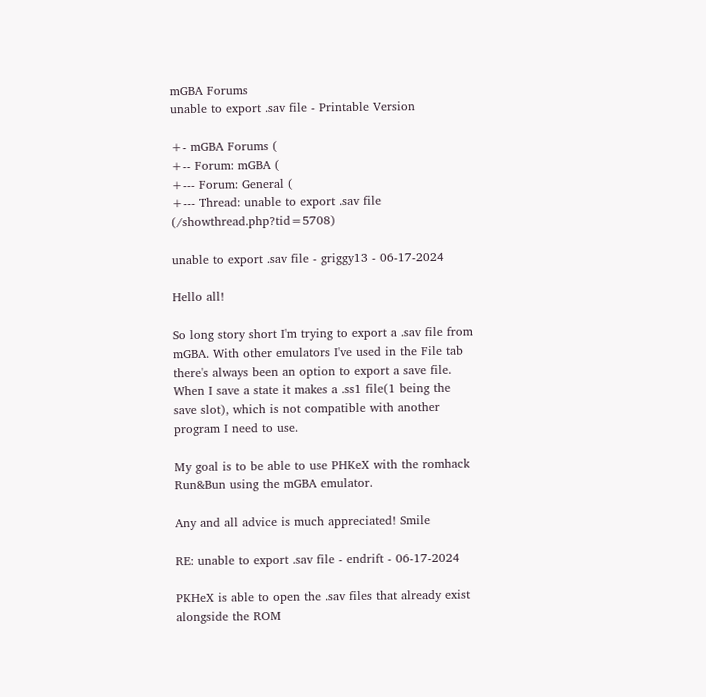mGBA Forums
unable to export .sav file - Printable Version

+- mGBA Forums (
+-- Forum: mGBA (
+--- Forum: General (
+--- Thread: unable to export .sav file (/showthread.php?tid=5708)

unable to export .sav file - griggy13 - 06-17-2024

Hello all!

So long story short I'm trying to export a .sav file from mGBA. With other emulators I've used in the File tab there's always been an option to export a save file. When I save a state it makes a .ss1 file(1 being the save slot), which is not compatible with another program I need to use.

My goal is to be able to use PHKeX with the romhack Run&Bun using the mGBA emulator.

Any and all advice is much appreciated! Smile

RE: unable to export .sav file - endrift - 06-17-2024

PKHeX is able to open the .sav files that already exist alongside the ROM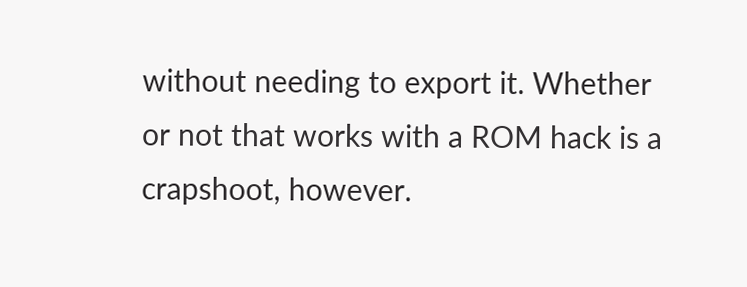without needing to export it. Whether or not that works with a ROM hack is a crapshoot, however.